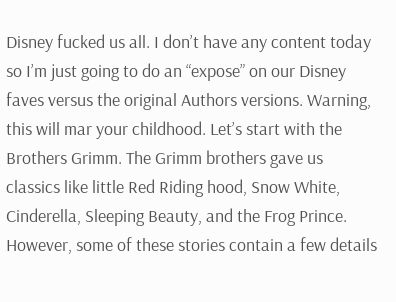Disney fucked us all. I don’t have any content today so I’m just going to do an “expose” on our Disney faves versus the original Authors versions. Warning, this will mar your childhood. Let’s start with the Brothers Grimm. The Grimm brothers gave us classics like little Red Riding hood, Snow White, Cinderella, Sleeping Beauty, and the Frog Prince. However, some of these stories contain a few details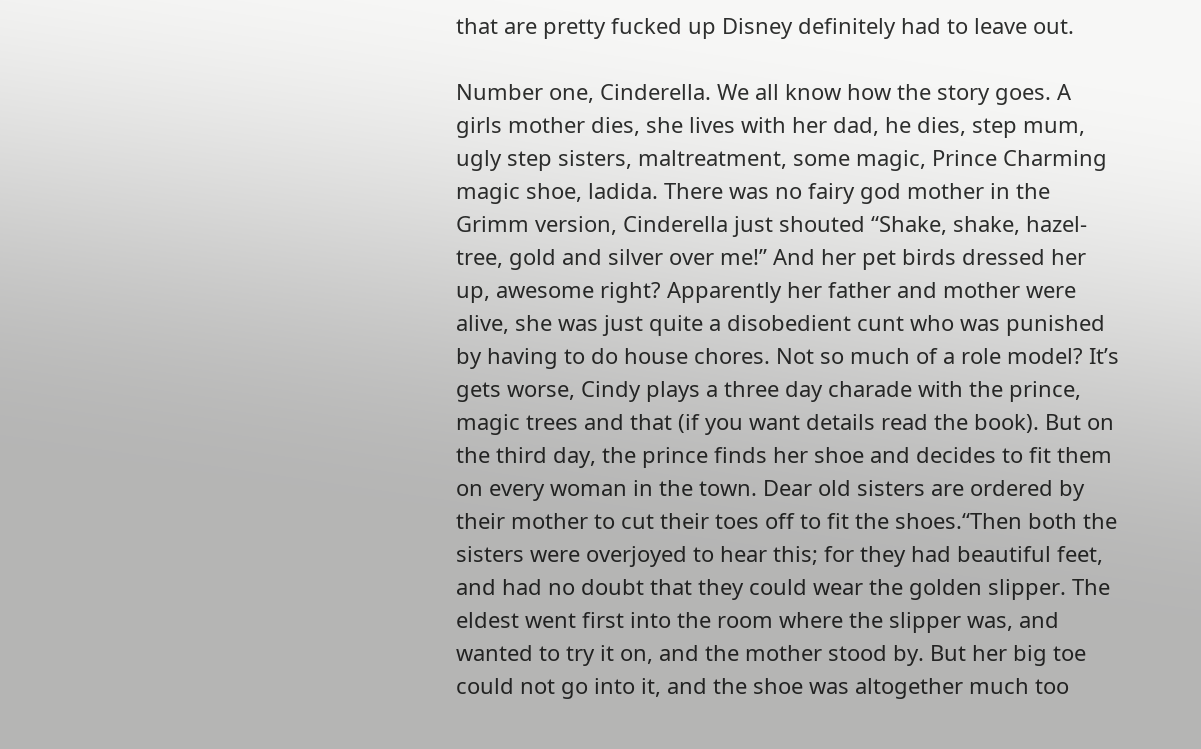that are pretty fucked up Disney definitely had to leave out.

Number one, Cinderella. We all know how the story goes. A girls mother dies, she lives with her dad, he dies, step mum, ugly step sisters, maltreatment, some magic, Prince Charming magic shoe, ladida. There was no fairy god mother in the Grimm version, Cinderella just shouted “Shake, shake, hazel-tree, gold and silver over me!” And her pet birds dressed her up, awesome right? Apparently her father and mother were alive, she was just quite a disobedient cunt who was punished by having to do house chores. Not so much of a role model? It’s gets worse, Cindy plays a three day charade with the prince, magic trees and that (if you want details read the book). But on the third day, the prince finds her shoe and decides to fit them on every woman in the town. Dear old sisters are ordered by their mother to cut their toes off to fit the shoes.“Then both the sisters were overjoyed to hear this; for they had beautiful feet, and had no doubt that they could wear the golden slipper. The eldest went first into the room where the slipper was, and wanted to try it on, and the mother stood by. But her big toe could not go into it, and the shoe was altogether much too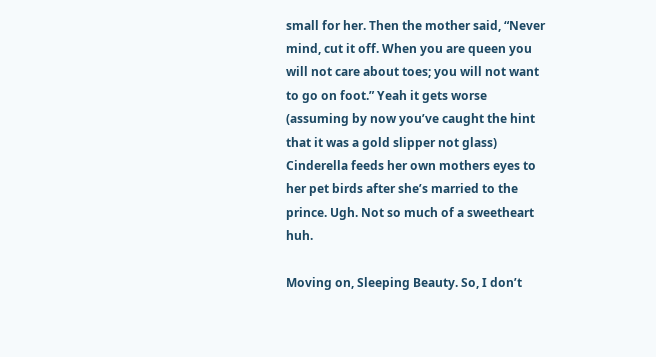small for her. Then the mother said, “Never mind, cut it off. When you are queen you will not care about toes; you will not want to go on foot.” Yeah it gets worse (assuming by now you’ve caught the hint that it was a gold slipper not glass) Cinderella feeds her own mothers eyes to her pet birds after she’s married to the prince. Ugh. Not so much of a sweetheart huh.

Moving on, Sleeping Beauty. So, I don’t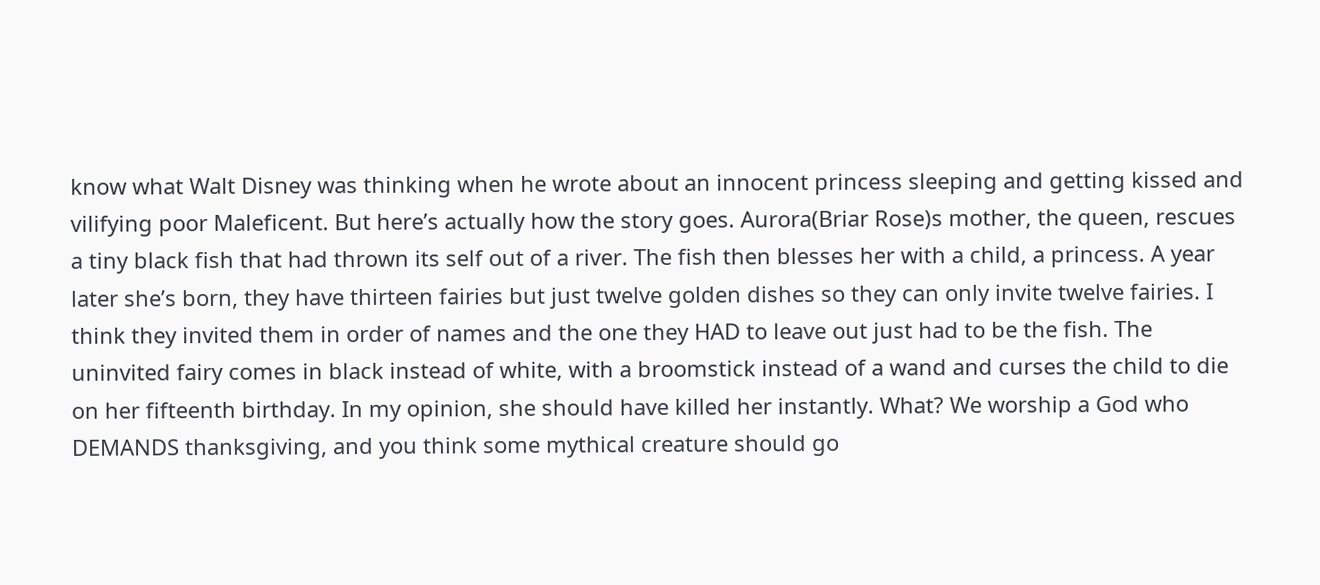know what Walt Disney was thinking when he wrote about an innocent princess sleeping and getting kissed and vilifying poor Maleficent. But here’s actually how the story goes. Aurora(Briar Rose)s mother, the queen, rescues a tiny black fish that had thrown its self out of a river. The fish then blesses her with a child, a princess. A year later she’s born, they have thirteen fairies but just twelve golden dishes so they can only invite twelve fairies. I think they invited them in order of names and the one they HAD to leave out just had to be the fish. The uninvited fairy comes in black instead of white, with a broomstick instead of a wand and curses the child to die on her fifteenth birthday. In my opinion, she should have killed her instantly. What? We worship a God who DEMANDS thanksgiving, and you think some mythical creature should go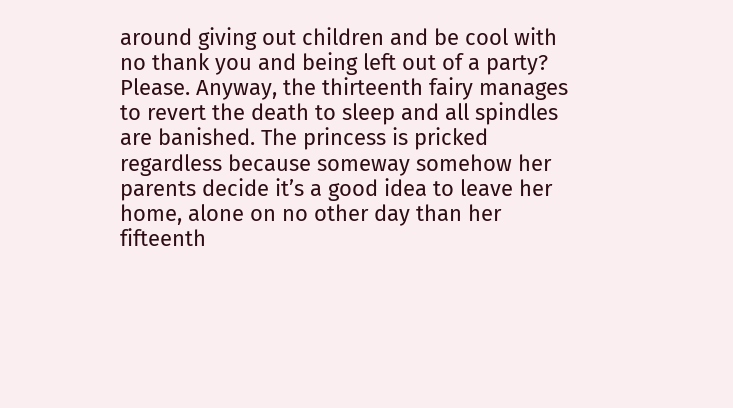around giving out children and be cool with no thank you and being left out of a party? Please. Anyway, the thirteenth fairy manages to revert the death to sleep and all spindles are banished. The princess is pricked regardless because someway somehow her parents decide it’s a good idea to leave her home, alone on no other day than her fifteenth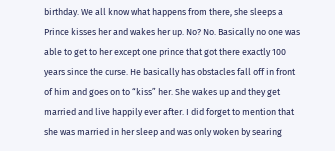birthday. We all know what happens from there, she sleeps a Prince kisses her and wakes her up. No? No. Basically no one was able to get to her except one prince that got there exactly 100 years since the curse. He basically has obstacles fall off in front of him and goes on to “kiss” her. She wakes up and they get married and live happily ever after. I did forget to mention that she was married in her sleep and was only woken by searing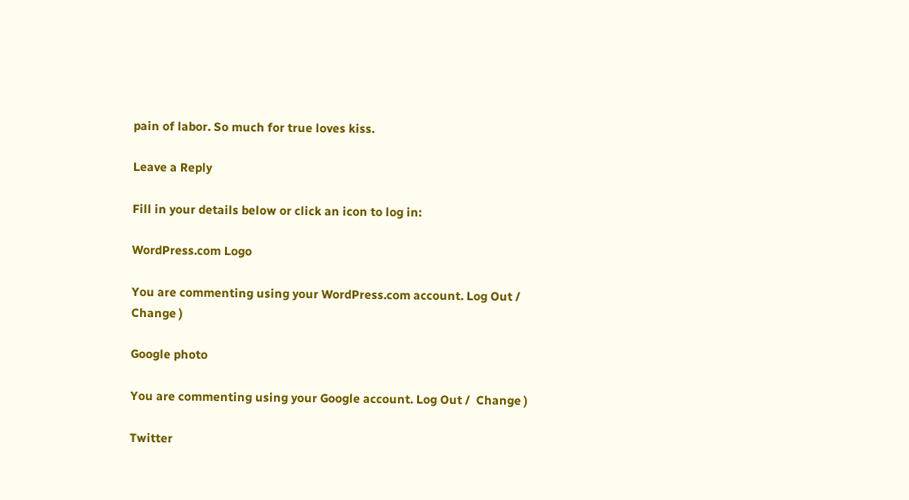pain of labor. So much for true loves kiss.

Leave a Reply

Fill in your details below or click an icon to log in:

WordPress.com Logo

You are commenting using your WordPress.com account. Log Out /  Change )

Google photo

You are commenting using your Google account. Log Out /  Change )

Twitter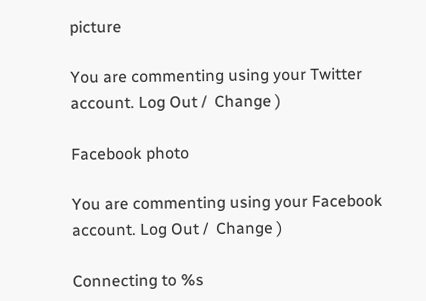picture

You are commenting using your Twitter account. Log Out /  Change )

Facebook photo

You are commenting using your Facebook account. Log Out /  Change )

Connecting to %s